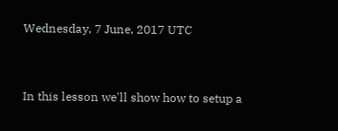Wednesday, 7 June, 2017 UTC


In this lesson we'll show how to setup a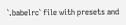`.babelrc` file with presets and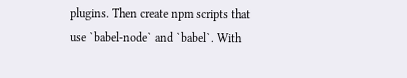plugins. Then create npm scripts that use `babel-node` and `babel`. With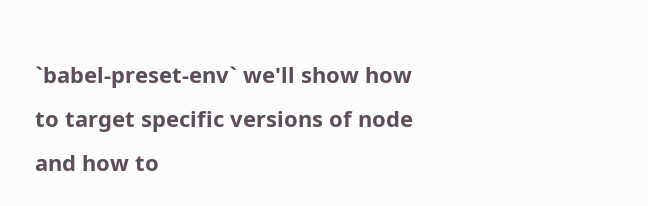`babel-preset-env` we'll show how to target specific versions of node and how to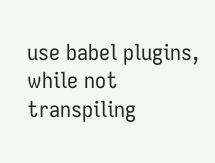use babel plugins, while not transpiling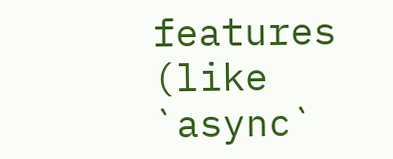features (like `async`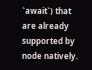`await`) that are already supported by node natively.